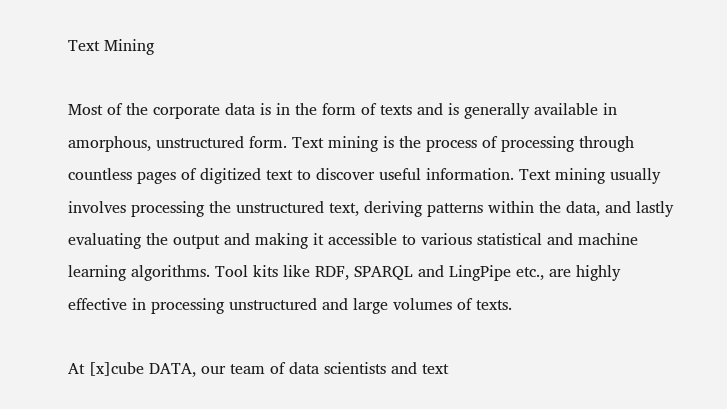Text Mining

Most of the corporate data is in the form of texts and is generally available in amorphous, unstructured form. Text mining is the process of processing through countless pages of digitized text to discover useful information. Text mining usually involves processing the unstructured text, deriving patterns within the data, and lastly evaluating the output and making it accessible to various statistical and machine learning algorithms. Tool kits like RDF, SPARQL and LingPipe etc., are highly effective in processing unstructured and large volumes of texts.

At [x]cube DATA, our team of data scientists and text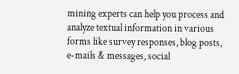mining experts can help you process and analyze textual information in various forms like survey responses, blog posts, e-mails & messages, social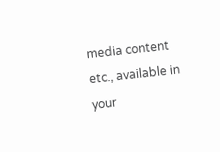media content etc., available in your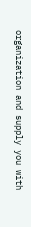organization and supply you with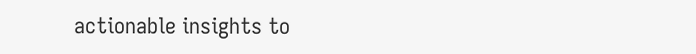actionable insights to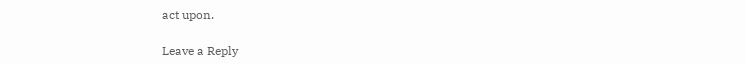act upon.

Leave a Reply